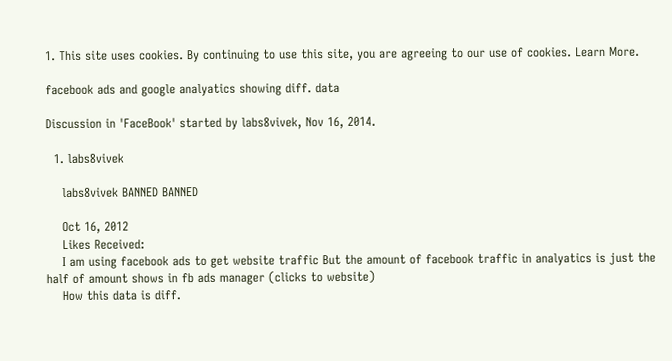1. This site uses cookies. By continuing to use this site, you are agreeing to our use of cookies. Learn More.

facebook ads and google analyatics showing diff. data

Discussion in 'FaceBook' started by labs8vivek, Nov 16, 2014.

  1. labs8vivek

    labs8vivek BANNED BANNED

    Oct 16, 2012
    Likes Received:
    I am using facebook ads to get website traffic But the amount of facebook traffic in analyatics is just the half of amount shows in fb ads manager (clicks to website)
    How this data is diff.